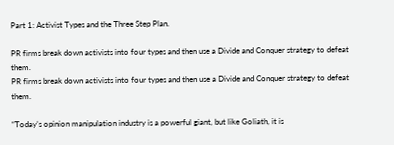Part 1: Activist Types and the Three Step Plan.

PR firms break down activists into four types and then use a Divide and Conquer strategy to defeat them.
PR firms break down activists into four types and then use a Divide and Conquer strategy to defeat them.

“Today’s opinion manipulation industry is a powerful giant, but like Goliath, it is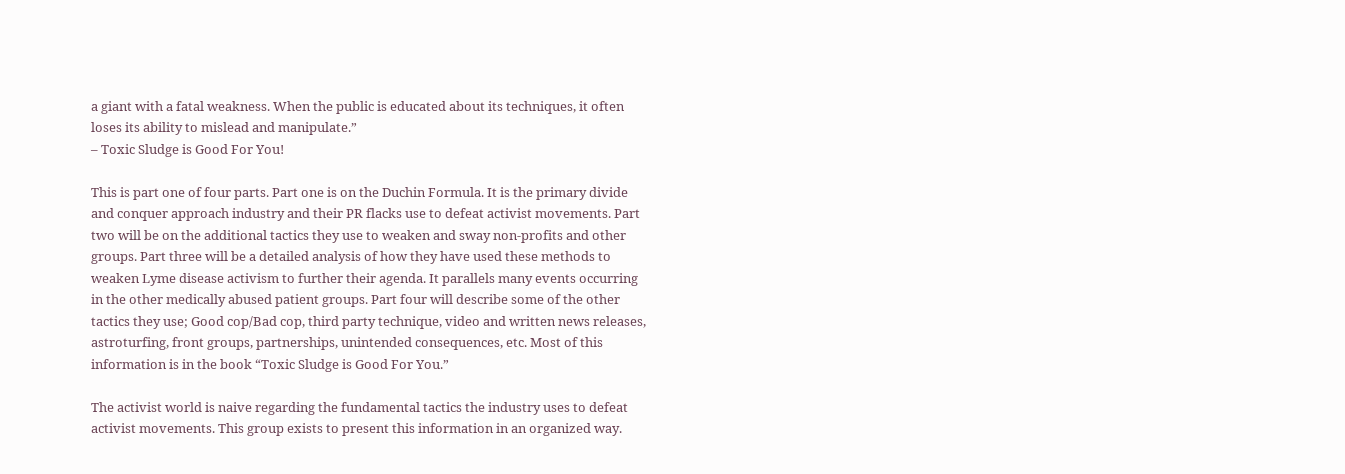a giant with a fatal weakness. When the public is educated about its techniques, it often loses its ability to mislead and manipulate.”
– Toxic Sludge is Good For You!

This is part one of four parts. Part one is on the Duchin Formula. It is the primary divide and conquer approach industry and their PR flacks use to defeat activist movements. Part two will be on the additional tactics they use to weaken and sway non-profits and other groups. Part three will be a detailed analysis of how they have used these methods to weaken Lyme disease activism to further their agenda. It parallels many events occurring in the other medically abused patient groups. Part four will describe some of the other tactics they use; Good cop/Bad cop, third party technique, video and written news releases, astroturfing, front groups, partnerships, unintended consequences, etc. Most of this information is in the book “Toxic Sludge is Good For You.”

The activist world is naive regarding the fundamental tactics the industry uses to defeat activist movements. This group exists to present this information in an organized way.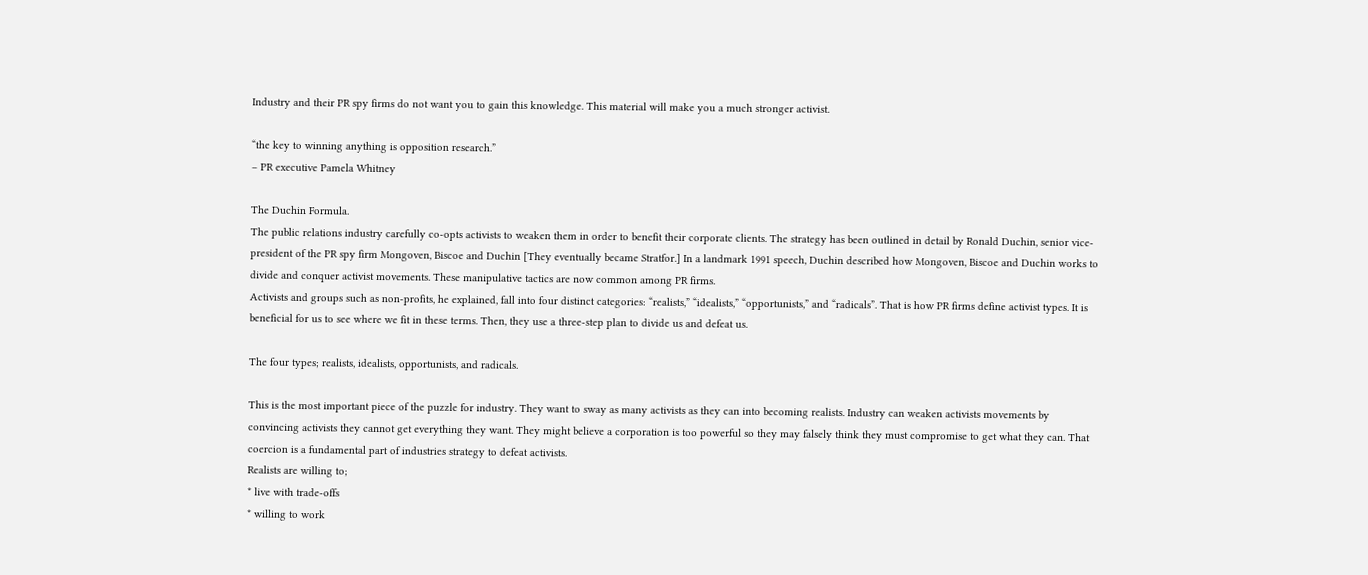Industry and their PR spy firms do not want you to gain this knowledge. This material will make you a much stronger activist.

“the key to winning anything is opposition research.”
– PR executive Pamela Whitney

The Duchin Formula.
The public relations industry carefully co-opts activists to weaken them in order to benefit their corporate clients. The strategy has been outlined in detail by Ronald Duchin, senior vice-president of the PR spy firm Mongoven, Biscoe and Duchin [They eventually became Stratfor.] In a landmark 1991 speech, Duchin described how Mongoven, Biscoe and Duchin works to divide and conquer activist movements. These manipulative tactics are now common among PR firms.
Activists and groups such as non-profits, he explained, fall into four distinct categories: “realists,” “idealists,” “opportunists,” and “radicals”. That is how PR firms define activist types. It is beneficial for us to see where we fit in these terms. Then, they use a three-step plan to divide us and defeat us.

The four types; realists, idealists, opportunists, and radicals.

This is the most important piece of the puzzle for industry. They want to sway as many activists as they can into becoming realists. Industry can weaken activists movements by convincing activists they cannot get everything they want. They might believe a corporation is too powerful so they may falsely think they must compromise to get what they can. That coercion is a fundamental part of industries strategy to defeat activists.
Realists are willing to;
* live with trade-offs
* willing to work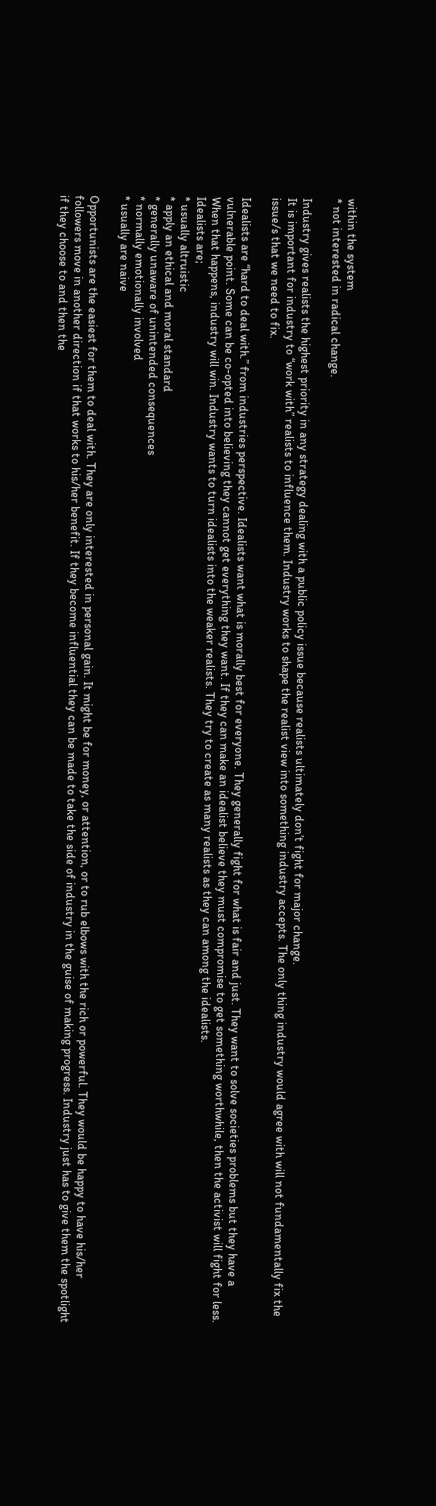within the system
* not interested in radical change.

Industry gives realists the highest priority in any strategy dealing with a public policy issue because realists ultimately don’t fight for major change.
It is important for industry to “work with” realists to influence them. Industry works to shape the realist view into something industry accepts. The only thing industry would agree with will not fundamentally fix the issue/s that we need to fix.

Idealists are “hard to deal with.” from industries perspective. Idealists want what is morally best for everyone. They generally fight for what is fair and just. They want to solve societies problems but they have a vulnerable point. Some can be co-opted into believing they cannot get everything they want. If they can make an idealist believe they must compromise to get something worthwhile, then the activist will fight for less. When that happens, industry will win. Industry wants to turn idealists into the weaker realists. They try to create as many realists as they can among the idealists.
Idealists are;
* usually altruistic
* apply an ethical and moral standard
* generally unaware of unintended consequences
* normally emotionally involved
* usually are naive

Opportunists are the easiest for them to deal with. They are only interested in personal gain. It might be for money, or attention, or to rub elbows with the rich or powerful. They would be happy to have his/her followers move in another direction if that works to his/her benefit. If they become influential they can be made to take the side of industry in the guise of making progress. Industry just has to give them the spotlight if they choose to and then the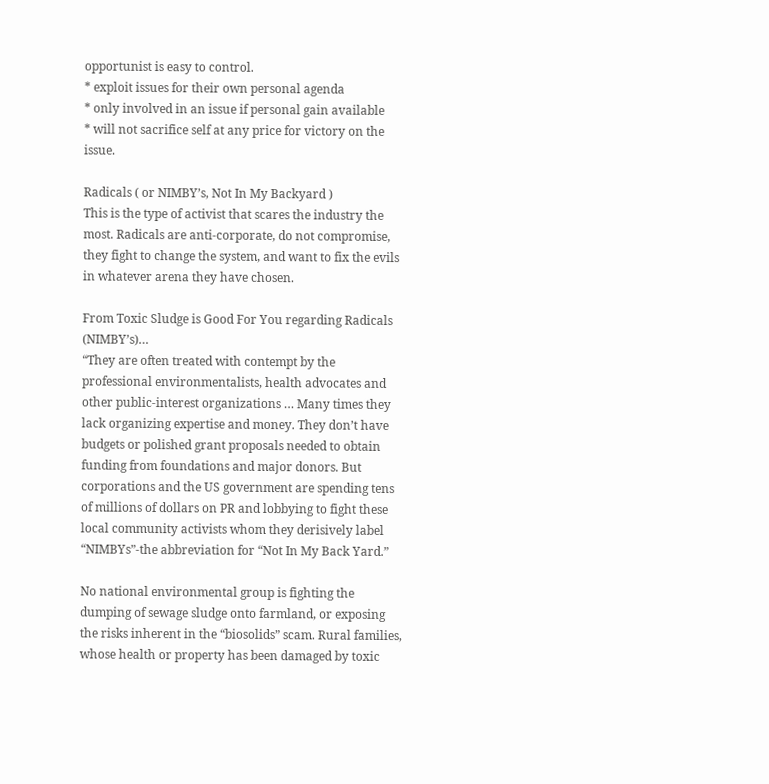opportunist is easy to control.
* exploit issues for their own personal agenda
* only involved in an issue if personal gain available
* will not sacrifice self at any price for victory on the issue.

Radicals ( or NIMBY’s, Not In My Backyard )
This is the type of activist that scares the industry the most. Radicals are anti-corporate, do not compromise, they fight to change the system, and want to fix the evils in whatever arena they have chosen.

From Toxic Sludge is Good For You regarding Radicals (NIMBY’s)…
“They are often treated with contempt by the professional environmentalists, health advocates and other public-interest organizations … Many times they lack organizing expertise and money. They don’t have budgets or polished grant proposals needed to obtain funding from foundations and major donors. But corporations and the US government are spending tens of millions of dollars on PR and lobbying to fight these local community activists whom they derisively label “NIMBYs”-the abbreviation for “Not In My Back Yard.”

No national environmental group is fighting the dumping of sewage sludge onto farmland, or exposing the risks inherent in the “biosolids” scam. Rural families, whose health or property has been damaged by toxic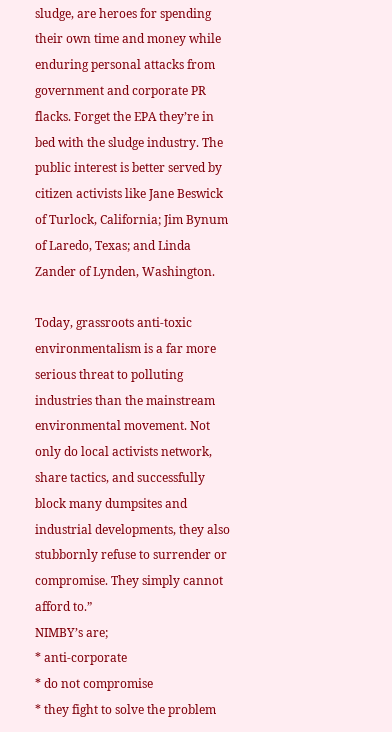sludge, are heroes for spending their own time and money while enduring personal attacks from government and corporate PR flacks. Forget the EPA they’re in bed with the sludge industry. The public interest is better served by citizen activists like Jane Beswick of Turlock, California; Jim Bynum of Laredo, Texas; and Linda Zander of Lynden, Washington.

Today, grassroots anti-toxic environmentalism is a far more serious threat to polluting industries than the mainstream environmental movement. Not only do local activists network, share tactics, and successfully block many dumpsites and industrial developments, they also stubbornly refuse to surrender or compromise. They simply cannot afford to.”
NIMBY’s are;
* anti-corporate
* do not compromise
* they fight to solve the problem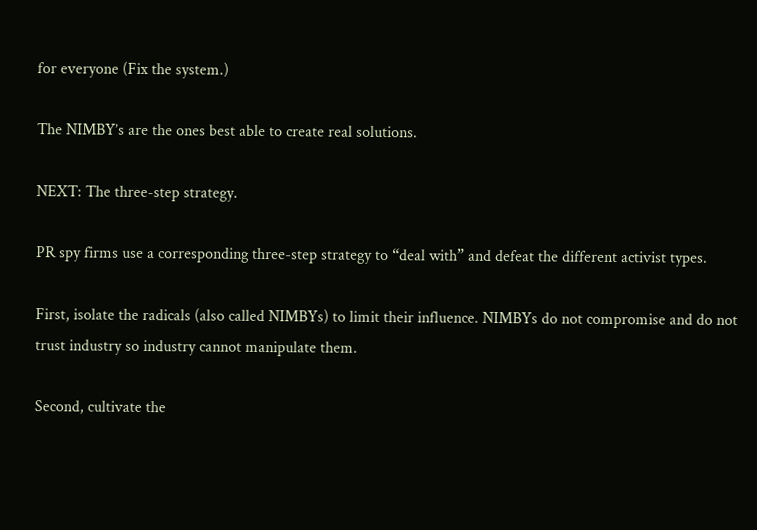for everyone (Fix the system.)

The NIMBY’s are the ones best able to create real solutions.

NEXT: The three-step strategy.

PR spy firms use a corresponding three-step strategy to “deal with” and defeat the different activist types.

First, isolate the radicals (also called NIMBYs) to limit their influence. NIMBYs do not compromise and do not trust industry so industry cannot manipulate them.

Second, cultivate the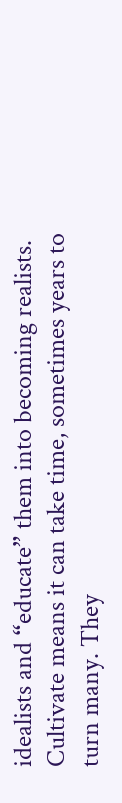idealists and “educate” them into becoming realists. Cultivate means it can take time, sometimes years to turn many. They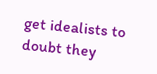get idealists to doubt they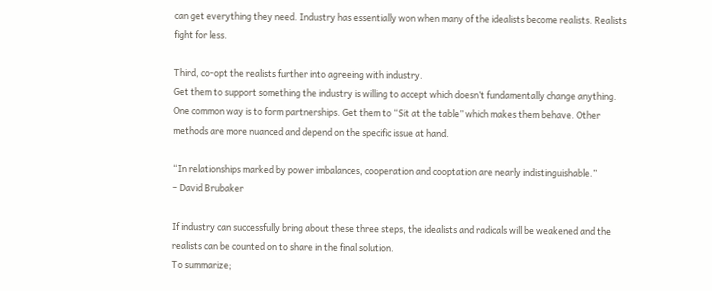can get everything they need. Industry has essentially won when many of the idealists become realists. Realists fight for less.

Third, co-opt the realists further into agreeing with industry.
Get them to support something the industry is willing to accept which doesn’t fundamentally change anything. One common way is to form partnerships. Get them to “Sit at the table” which makes them behave. Other methods are more nuanced and depend on the specific issue at hand.

“In relationships marked by power imbalances, cooperation and cooptation are nearly indistinguishable.”
– David Brubaker

If industry can successfully bring about these three steps, the idealists and radicals will be weakened and the realists can be counted on to share in the final solution.
To summarize;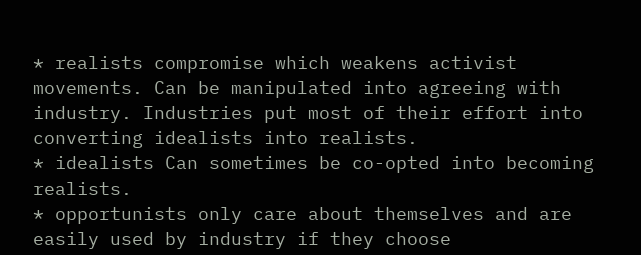* realists compromise which weakens activist movements. Can be manipulated into agreeing with industry. Industries put most of their effort into converting idealists into realists.
* idealists Can sometimes be co-opted into becoming realists.
* opportunists only care about themselves and are easily used by industry if they choose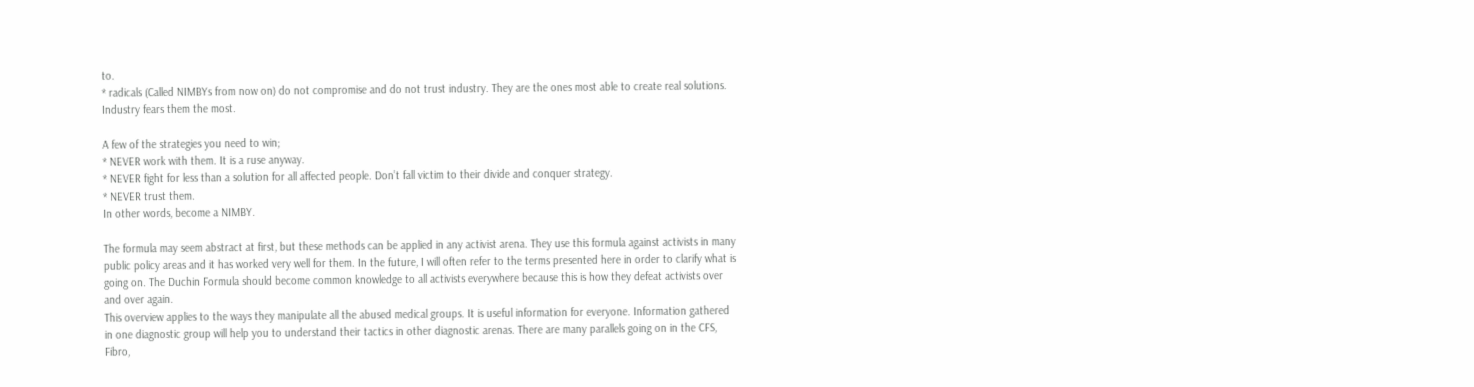to.
* radicals (Called NIMBYs from now on) do not compromise and do not trust industry. They are the ones most able to create real solutions. Industry fears them the most.

A few of the strategies you need to win;
* NEVER work with them. It is a ruse anyway.
* NEVER fight for less than a solution for all affected people. Don’t fall victim to their divide and conquer strategy.
* NEVER trust them.
In other words, become a NIMBY.

The formula may seem abstract at first, but these methods can be applied in any activist arena. They use this formula against activists in many public policy areas and it has worked very well for them. In the future, I will often refer to the terms presented here in order to clarify what is going on. The Duchin Formula should become common knowledge to all activists everywhere because this is how they defeat activists over and over again.
This overview applies to the ways they manipulate all the abused medical groups. It is useful information for everyone. Information gathered in one diagnostic group will help you to understand their tactics in other diagnostic arenas. There are many parallels going on in the CFS, Fibro,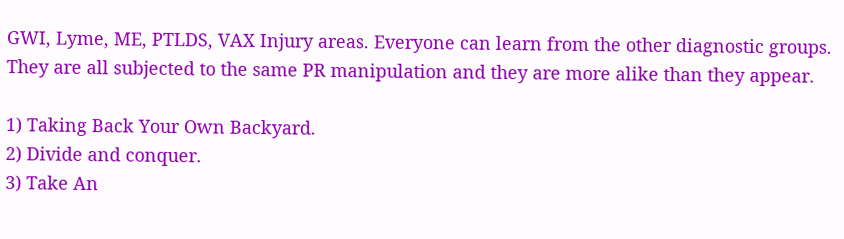GWI, Lyme, ME, PTLDS, VAX Injury areas. Everyone can learn from the other diagnostic groups. They are all subjected to the same PR manipulation and they are more alike than they appear.

1) Taking Back Your Own Backyard.
2) Divide and conquer.
3) Take An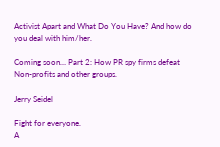Activist Apart and What Do You Have? And how do you deal with him/her.

Coming soon… Part 2: How PR spy firms defeat Non-profits and other groups.

Jerry Seidel

Fight for everyone.
A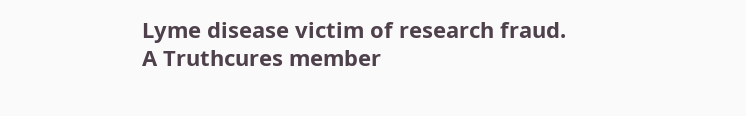Lyme disease victim of research fraud.
A Truthcures member